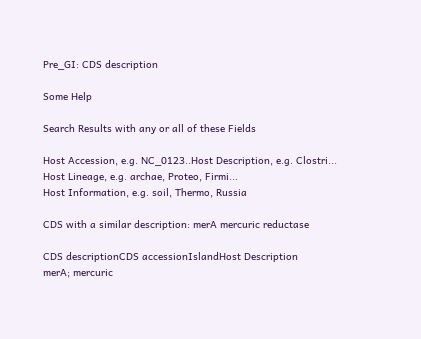Pre_GI: CDS description

Some Help

Search Results with any or all of these Fields

Host Accession, e.g. NC_0123..Host Description, e.g. Clostri...
Host Lineage, e.g. archae, Proteo, Firmi...
Host Information, e.g. soil, Thermo, Russia

CDS with a similar description: merA mercuric reductase

CDS descriptionCDS accessionIslandHost Description
merA; mercuric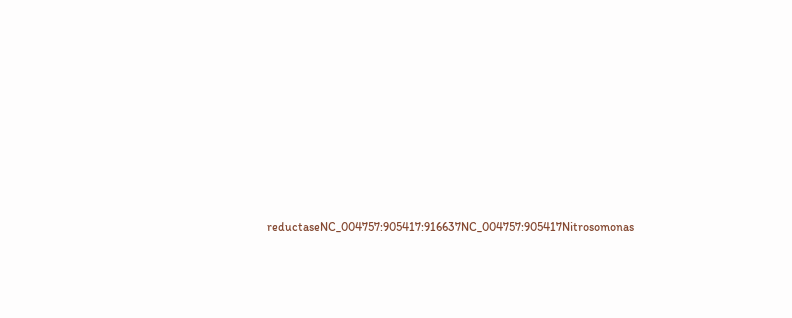reductaseNC_004757:905417:916637NC_004757:905417Nitrosomonas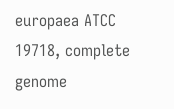europaea ATCC 19718, complete genome